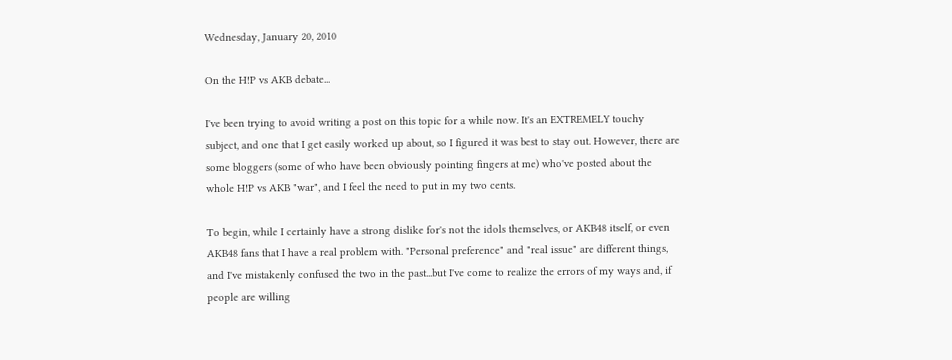Wednesday, January 20, 2010

On the H!P vs AKB debate...

I've been trying to avoid writing a post on this topic for a while now. It's an EXTREMELY touchy subject, and one that I get easily worked up about, so I figured it was best to stay out. However, there are some bloggers (some of who have been obviously pointing fingers at me) who've posted about the whole H!P vs AKB "war", and I feel the need to put in my two cents.

To begin, while I certainly have a strong dislike for's not the idols themselves, or AKB48 itself, or even AKB48 fans that I have a real problem with. "Personal preference" and "real issue" are different things, and I've mistakenly confused the two in the past...but I've come to realize the errors of my ways and, if people are willing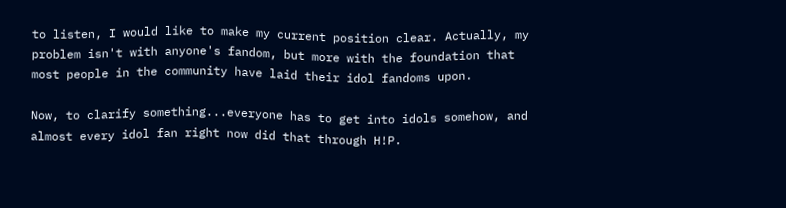to listen, I would like to make my current position clear. Actually, my problem isn't with anyone's fandom, but more with the foundation that most people in the community have laid their idol fandoms upon.

Now, to clarify something...everyone has to get into idols somehow, and almost every idol fan right now did that through H!P.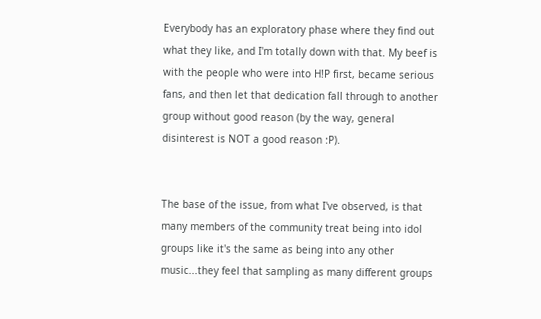Everybody has an exploratory phase where they find out what they like, and I'm totally down with that. My beef is with the people who were into H!P first, became serious fans, and then let that dedication fall through to another group without good reason (by the way, general disinterest is NOT a good reason :P).


The base of the issue, from what I've observed, is that many members of the community treat being into idol groups like it's the same as being into any other music...they feel that sampling as many different groups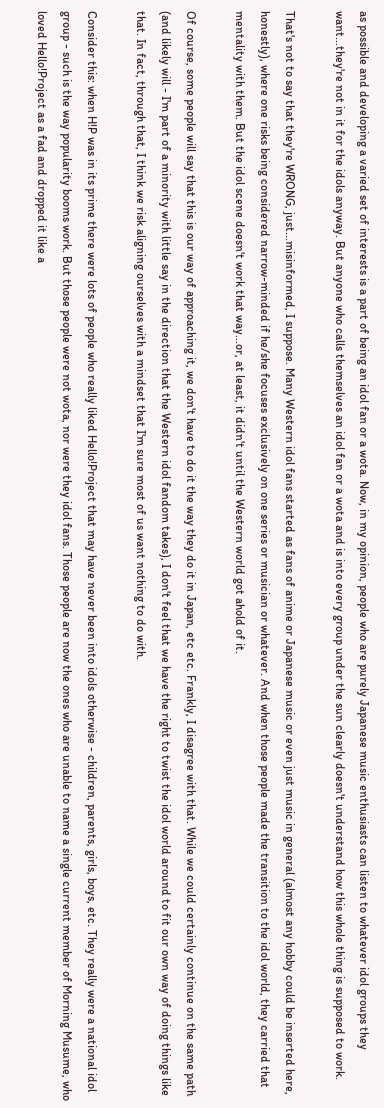as possible and developing a varied set of interests is a part of being an idol fan or a wota. Now, in my opinion, people who are purely Japanese music enthusiasts can listen to whatever idol groups they want...they're not in it for the idols anyway. But anyone who calls themselves an idol fan or a wota and is into every group under the sun clearly doesn't understand how this whole thing is supposed to work.

That's not to say that they're WRONG, just...misinformed, I suppose. Many Western idol fans started as fans of anime or Japanese music or even just music in general (almost any hobby could be inserted here, honestly), where one risks being considered narrow-minded if he/she focuses exclusively on one series or musician or whatever. And when those people made the transition to the idol world, they carried that mentality with them. But the idol scene doesn't work that way...or, at least, it didn't until the Western world got ahold of it.

Of course, some people will say that this is our way of approaching it, we don't have to do it the way they do it in Japan, etc etc. Frankly, I disagree with that. While we could certainly continue on the same path (and likely will - I'm part of a minority with little say in the direction that the Western idol fandom takes), I don't feel that we have the right to twist the idol world around to fit our own way of doing things like that. In fact, through that, I think we risk aligning ourselves with a mindset that I'm sure most of us want nothing to do with.

Consider this: when H!P was in its prime there were lots of people who really liked Hello!Project that may have never been into idols otherwise - children, parents, girls, boys, etc. They really were a national idol group - such is the way popularity booms work. But those people were not wota, nor were they idol fans. Those people are now the ones who are unable to name a single current member of Morning Musume, who loved Hello!Project as a fad and dropped it like a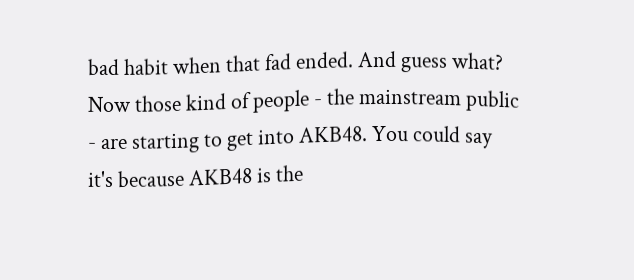bad habit when that fad ended. And guess what? Now those kind of people - the mainstream public - are starting to get into AKB48. You could say it's because AKB48 is the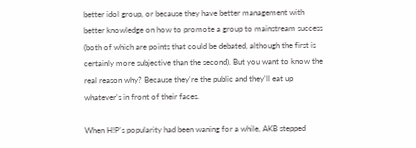better idol group, or because they have better management with better knowledge on how to promote a group to mainstream success (both of which are points that could be debated, although the first is certainly more subjective than the second). But you want to know the real reason why? Because they're the public and they'll eat up whatever's in front of their faces.

When H!P's popularity had been waning for a while, AKB stepped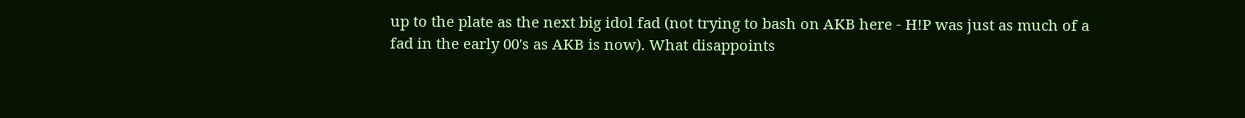up to the plate as the next big idol fad (not trying to bash on AKB here - H!P was just as much of a fad in the early 00's as AKB is now). What disappoints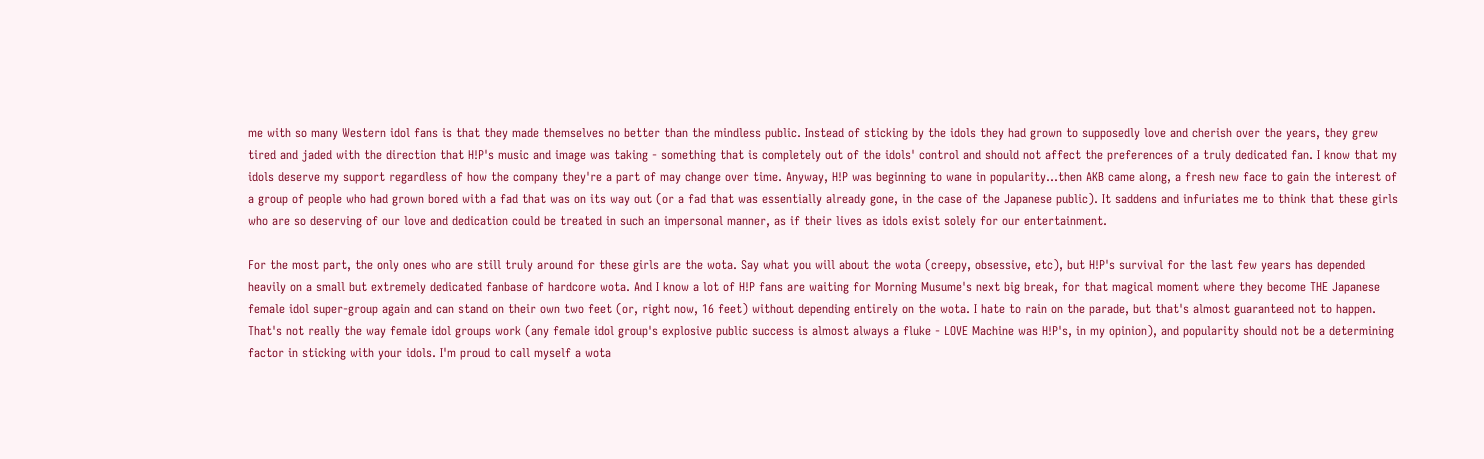me with so many Western idol fans is that they made themselves no better than the mindless public. Instead of sticking by the idols they had grown to supposedly love and cherish over the years, they grew tired and jaded with the direction that H!P's music and image was taking - something that is completely out of the idols' control and should not affect the preferences of a truly dedicated fan. I know that my idols deserve my support regardless of how the company they're a part of may change over time. Anyway, H!P was beginning to wane in popularity...then AKB came along, a fresh new face to gain the interest of a group of people who had grown bored with a fad that was on its way out (or a fad that was essentially already gone, in the case of the Japanese public). It saddens and infuriates me to think that these girls who are so deserving of our love and dedication could be treated in such an impersonal manner, as if their lives as idols exist solely for our entertainment.

For the most part, the only ones who are still truly around for these girls are the wota. Say what you will about the wota (creepy, obsessive, etc), but H!P's survival for the last few years has depended heavily on a small but extremely dedicated fanbase of hardcore wota. And I know a lot of H!P fans are waiting for Morning Musume's next big break, for that magical moment where they become THE Japanese female idol super-group again and can stand on their own two feet (or, right now, 16 feet) without depending entirely on the wota. I hate to rain on the parade, but that's almost guaranteed not to happen. That's not really the way female idol groups work (any female idol group's explosive public success is almost always a fluke - LOVE Machine was H!P's, in my opinion), and popularity should not be a determining factor in sticking with your idols. I'm proud to call myself a wota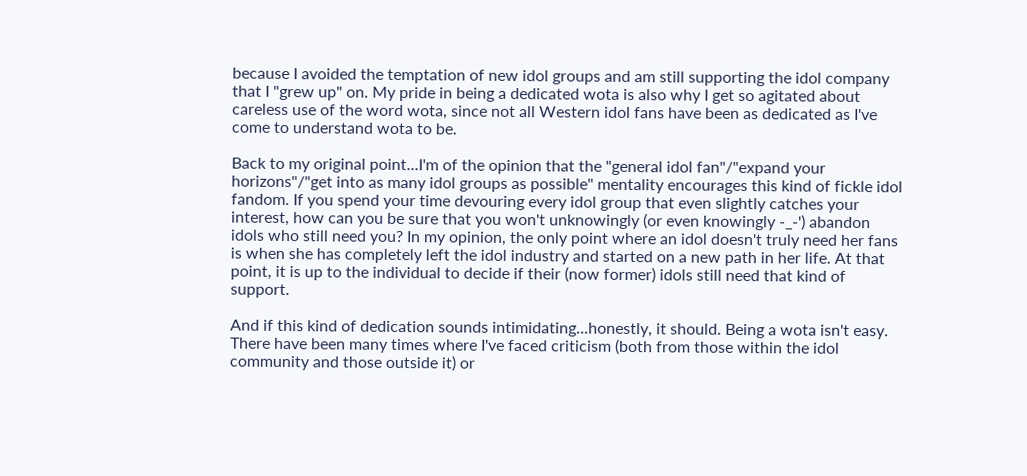because I avoided the temptation of new idol groups and am still supporting the idol company that I "grew up" on. My pride in being a dedicated wota is also why I get so agitated about careless use of the word wota, since not all Western idol fans have been as dedicated as I've come to understand wota to be.

Back to my original point...I'm of the opinion that the "general idol fan"/"expand your horizons"/"get into as many idol groups as possible" mentality encourages this kind of fickle idol fandom. If you spend your time devouring every idol group that even slightly catches your interest, how can you be sure that you won't unknowingly (or even knowingly -_-') abandon idols who still need you? In my opinion, the only point where an idol doesn't truly need her fans is when she has completely left the idol industry and started on a new path in her life. At that point, it is up to the individual to decide if their (now former) idols still need that kind of support.

And if this kind of dedication sounds intimidating...honestly, it should. Being a wota isn't easy. There have been many times where I've faced criticism (both from those within the idol community and those outside it) or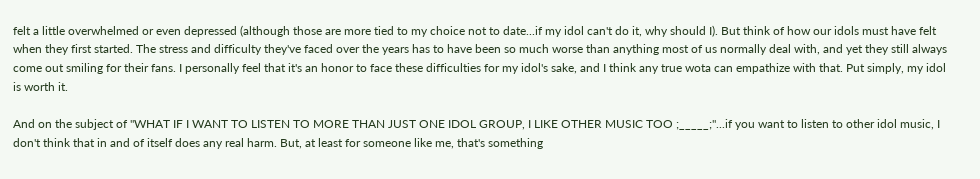felt a little overwhelmed or even depressed (although those are more tied to my choice not to date...if my idol can't do it, why should I). But think of how our idols must have felt when they first started. The stress and difficulty they've faced over the years has to have been so much worse than anything most of us normally deal with, and yet they still always come out smiling for their fans. I personally feel that it's an honor to face these difficulties for my idol's sake, and I think any true wota can empathize with that. Put simply, my idol is worth it.

And on the subject of "WHAT IF I WANT TO LISTEN TO MORE THAN JUST ONE IDOL GROUP, I LIKE OTHER MUSIC TOO ;_____;"...if you want to listen to other idol music, I don't think that in and of itself does any real harm. But, at least for someone like me, that's something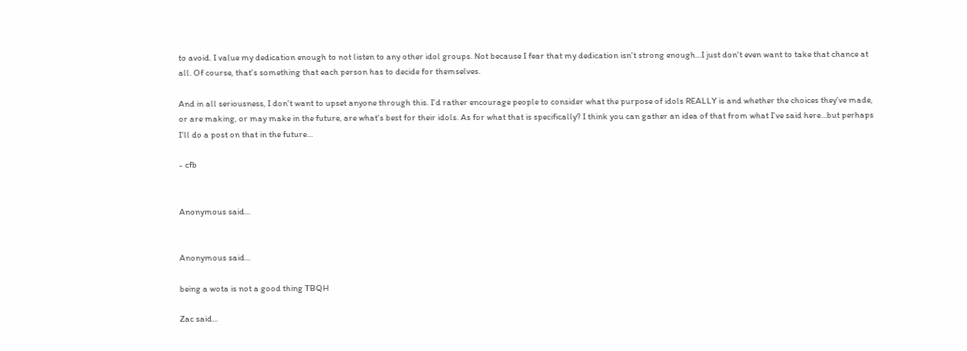to avoid. I value my dedication enough to not listen to any other idol groups. Not because I fear that my dedication isn't strong enough...I just don't even want to take that chance at all. Of course, that's something that each person has to decide for themselves.

And in all seriousness, I don't want to upset anyone through this. I'd rather encourage people to consider what the purpose of idols REALLY is and whether the choices they've made, or are making, or may make in the future, are what's best for their idols. As for what that is specifically? I think you can gather an idea of that from what I've said here...but perhaps I'll do a post on that in the future...

- cfb


Anonymous said...


Anonymous said...

being a wota is not a good thing TBQH

Zac said...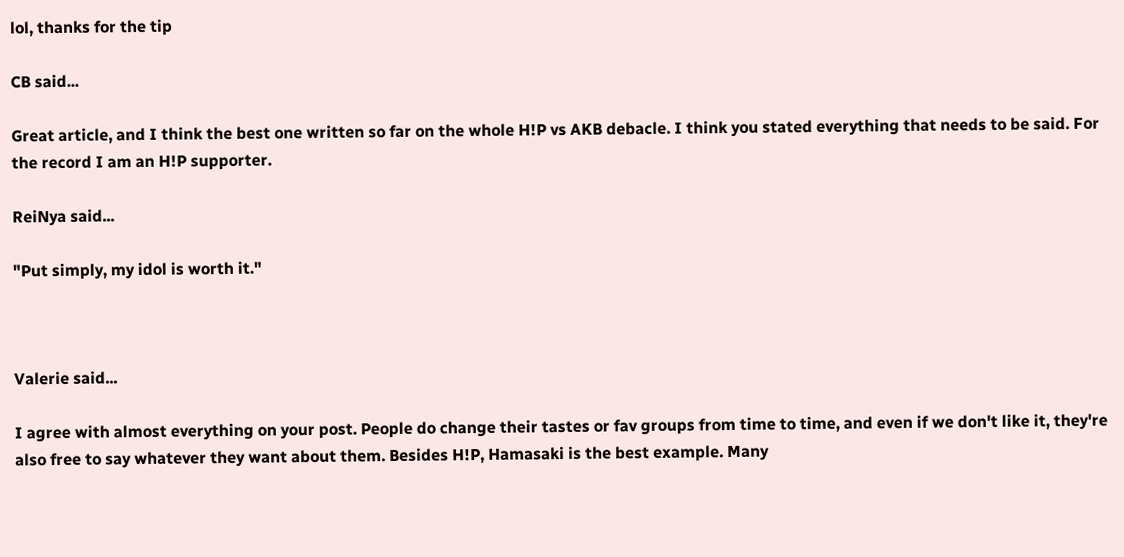lol, thanks for the tip

CB said...

Great article, and I think the best one written so far on the whole H!P vs AKB debacle. I think you stated everything that needs to be said. For the record I am an H!P supporter.

ReiNya said...

"Put simply, my idol is worth it."



Valerie said...

I agree with almost everything on your post. People do change their tastes or fav groups from time to time, and even if we don't like it, they're also free to say whatever they want about them. Besides H!P, Hamasaki is the best example. Many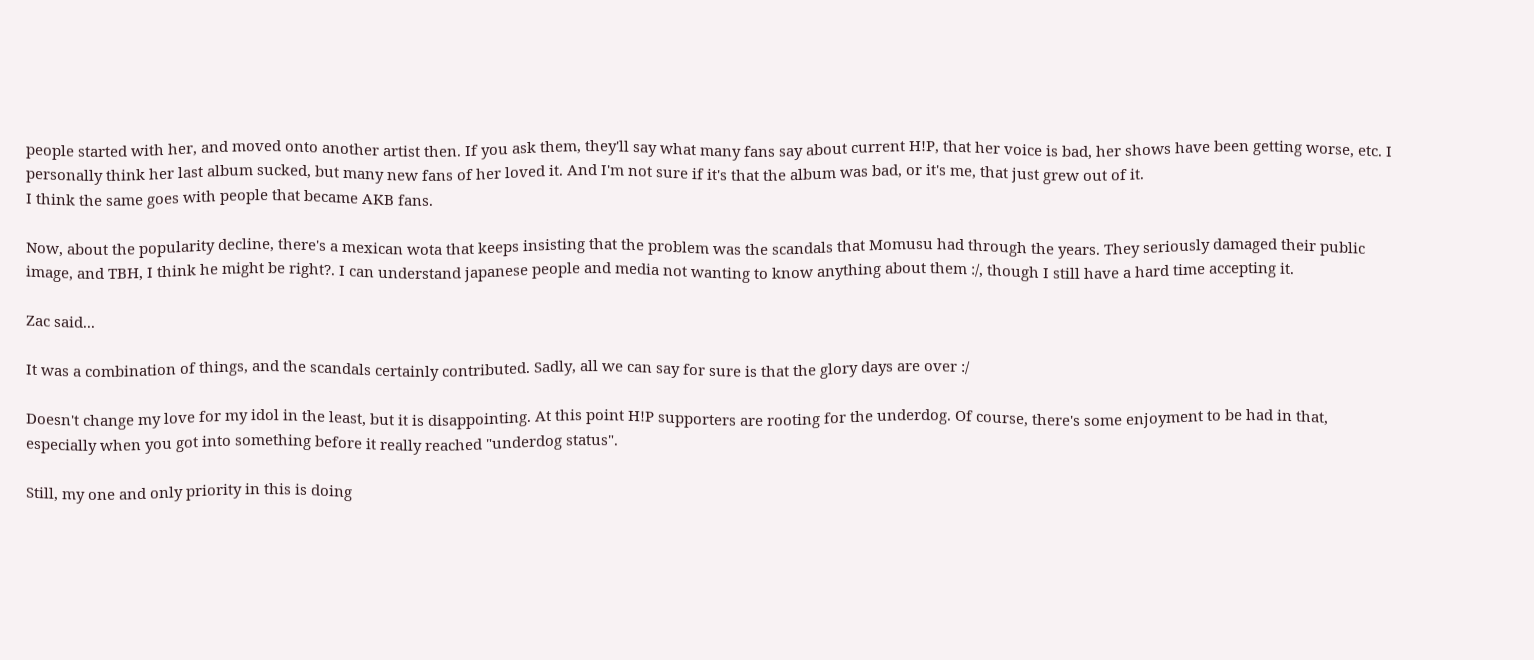people started with her, and moved onto another artist then. If you ask them, they'll say what many fans say about current H!P, that her voice is bad, her shows have been getting worse, etc. I personally think her last album sucked, but many new fans of her loved it. And I'm not sure if it's that the album was bad, or it's me, that just grew out of it.
I think the same goes with people that became AKB fans.

Now, about the popularity decline, there's a mexican wota that keeps insisting that the problem was the scandals that Momusu had through the years. They seriously damaged their public image, and TBH, I think he might be right?. I can understand japanese people and media not wanting to know anything about them :/, though I still have a hard time accepting it.

Zac said...

It was a combination of things, and the scandals certainly contributed. Sadly, all we can say for sure is that the glory days are over :/

Doesn't change my love for my idol in the least, but it is disappointing. At this point H!P supporters are rooting for the underdog. Of course, there's some enjoyment to be had in that, especially when you got into something before it really reached "underdog status".

Still, my one and only priority in this is doing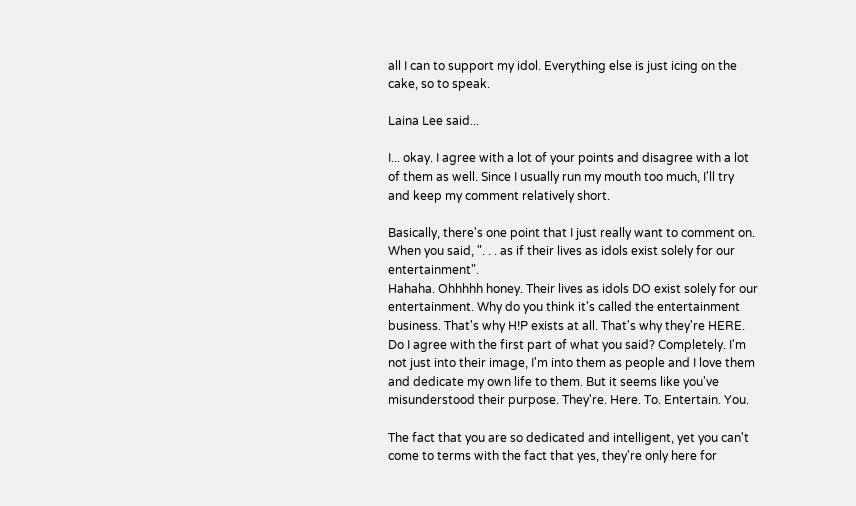all I can to support my idol. Everything else is just icing on the cake, so to speak.

Laina Lee said...

I... okay. I agree with a lot of your points and disagree with a lot of them as well. Since I usually run my mouth too much, I'll try and keep my comment relatively short.

Basically, there's one point that I just really want to comment on. When you said, ". . . as if their lives as idols exist solely for our entertainment".
Hahaha. Ohhhhh honey. Their lives as idols DO exist solely for our entertainment. Why do you think it's called the entertainment business. That's why H!P exists at all. That's why they're HERE.
Do I agree with the first part of what you said? Completely. I'm not just into their image, I'm into them as people and I love them and dedicate my own life to them. But it seems like you've misunderstood their purpose. They're. Here. To. Entertain. You.

The fact that you are so dedicated and intelligent, yet you can't come to terms with the fact that yes, they're only here for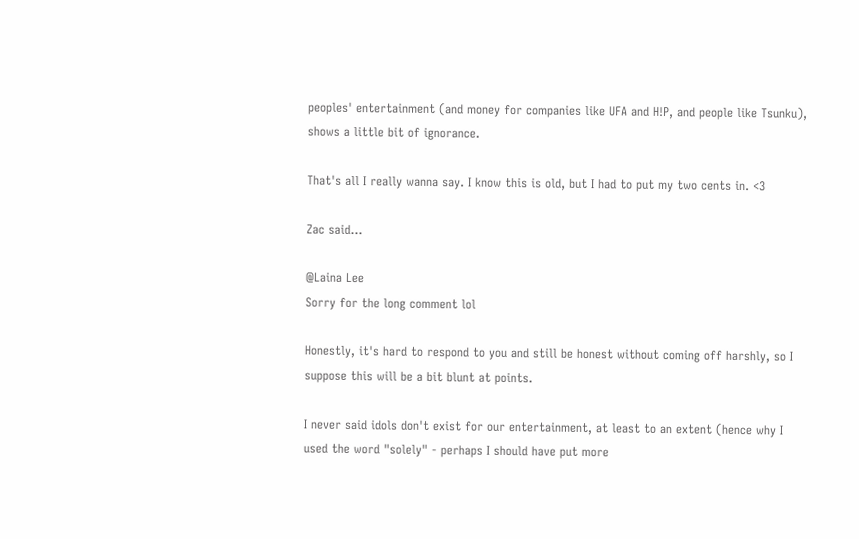peoples' entertainment (and money for companies like UFA and H!P, and people like Tsunku), shows a little bit of ignorance.

That's all I really wanna say. I know this is old, but I had to put my two cents in. <3

Zac said...

@Laina Lee
Sorry for the long comment lol

Honestly, it's hard to respond to you and still be honest without coming off harshly, so I suppose this will be a bit blunt at points.

I never said idols don't exist for our entertainment, at least to an extent (hence why I used the word "solely" - perhaps I should have put more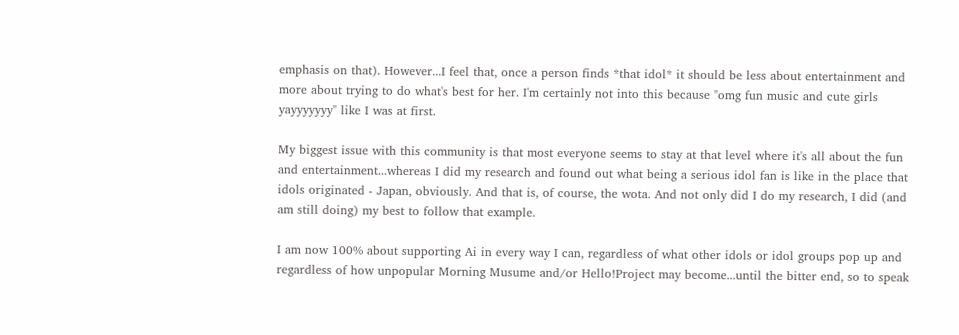emphasis on that). However...I feel that, once a person finds *that idol* it should be less about entertainment and more about trying to do what's best for her. I'm certainly not into this because "omg fun music and cute girls yayyyyyyy" like I was at first.

My biggest issue with this community is that most everyone seems to stay at that level where it's all about the fun and entertainment...whereas I did my research and found out what being a serious idol fan is like in the place that idols originated - Japan, obviously. And that is, of course, the wota. And not only did I do my research, I did (and am still doing) my best to follow that example.

I am now 100% about supporting Ai in every way I can, regardless of what other idols or idol groups pop up and regardless of how unpopular Morning Musume and/or Hello!Project may become...until the bitter end, so to speak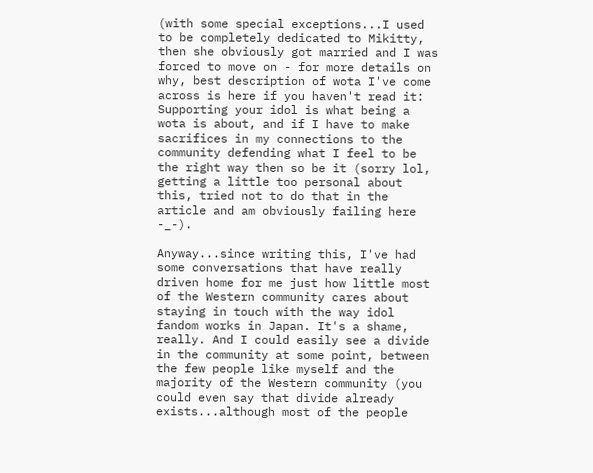(with some special exceptions...I used to be completely dedicated to Mikitty, then she obviously got married and I was forced to move on - for more details on why, best description of wota I've come across is here if you haven't read it: Supporting your idol is what being a wota is about, and if I have to make sacrifices in my connections to the community defending what I feel to be the right way then so be it (sorry lol, getting a little too personal about this, tried not to do that in the article and am obviously failing here -_-).

Anyway...since writing this, I've had some conversations that have really driven home for me just how little most of the Western community cares about staying in touch with the way idol fandom works in Japan. It's a shame, really. And I could easily see a divide in the community at some point, between the few people like myself and the majority of the Western community (you could even say that divide already exists...although most of the people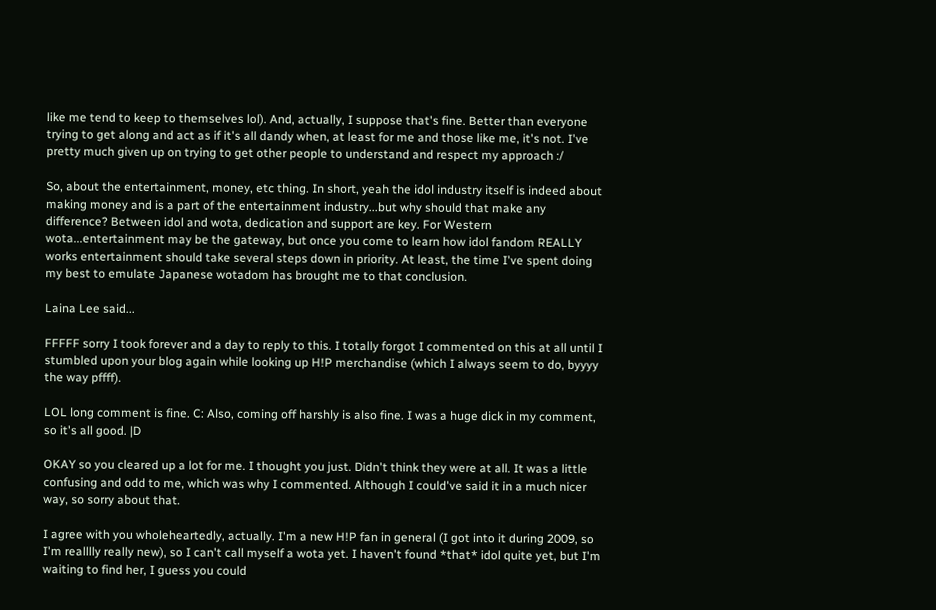like me tend to keep to themselves lol). And, actually, I suppose that's fine. Better than everyone trying to get along and act as if it's all dandy when, at least for me and those like me, it's not. I've pretty much given up on trying to get other people to understand and respect my approach :/

So, about the entertainment, money, etc thing. In short, yeah the idol industry itself is indeed about making money and is a part of the entertainment industry...but why should that make any difference? Between idol and wota, dedication and support are key. For Western wota...entertainment may be the gateway, but once you come to learn how idol fandom REALLY works entertainment should take several steps down in priority. At least, the time I've spent doing my best to emulate Japanese wotadom has brought me to that conclusion.

Laina Lee said...

FFFFF sorry I took forever and a day to reply to this. I totally forgot I commented on this at all until I stumbled upon your blog again while looking up H!P merchandise (which I always seem to do, byyyy the way pffff).

LOL long comment is fine. C: Also, coming off harshly is also fine. I was a huge dick in my comment, so it's all good. |D

OKAY so you cleared up a lot for me. I thought you just. Didn't think they were at all. It was a little confusing and odd to me, which was why I commented. Although I could've said it in a much nicer way, so sorry about that.

I agree with you wholeheartedly, actually. I'm a new H!P fan in general (I got into it during 2009, so I'm realllly really new), so I can't call myself a wota yet. I haven't found *that* idol quite yet, but I'm waiting to find her, I guess you could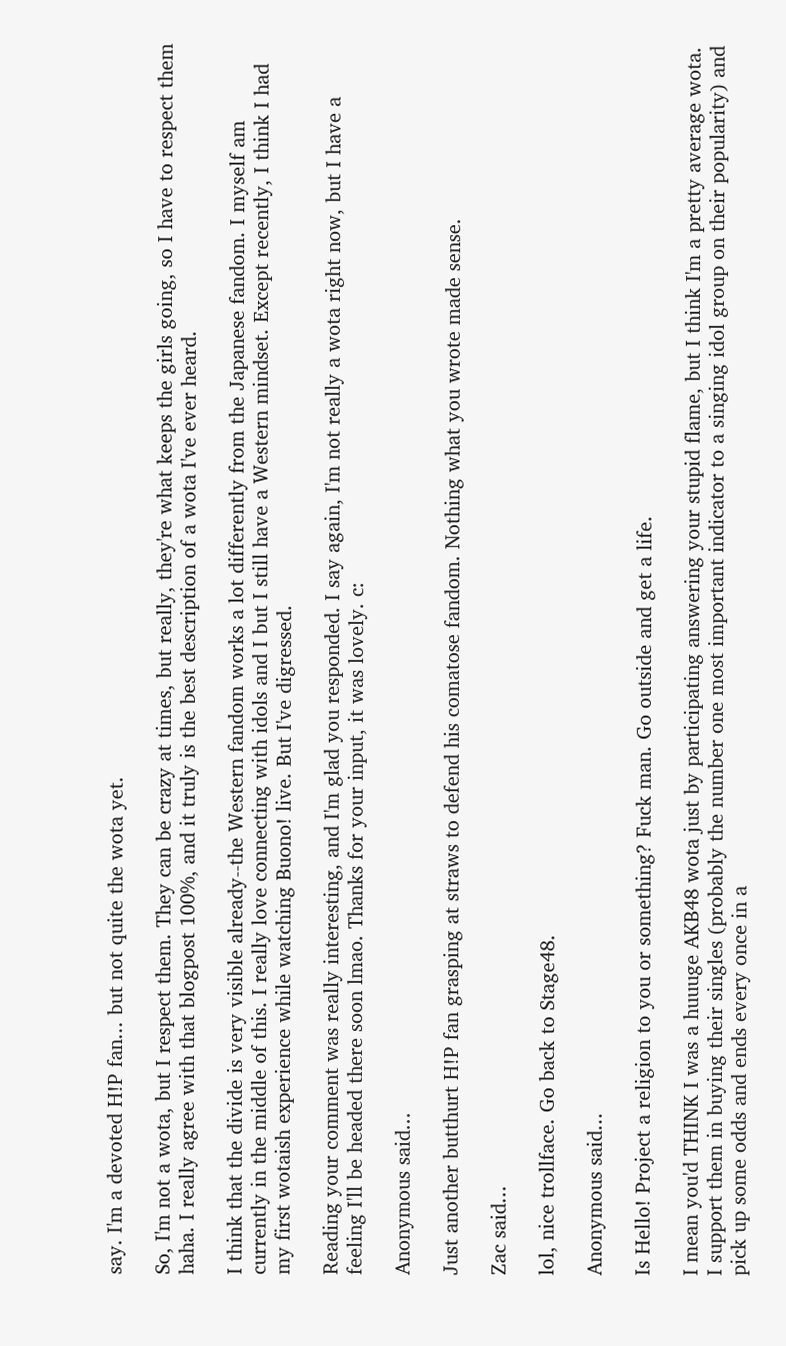say. I'm a devoted H!P fan... but not quite the wota yet.

So, I'm not a wota, but I respect them. They can be crazy at times, but really, they're what keeps the girls going, so I have to respect them haha. I really agree with that blogpost 100%, and it truly is the best description of a wota I've ever heard.

I think that the divide is very visible already--the Western fandom works a lot differently from the Japanese fandom. I myself am currently in the middle of this. I really love connecting with idols and I but I still have a Western mindset. Except recently, I think I had my first wotaish experience while watching Buono! live. But I've digressed.

Reading your comment was really interesting, and I'm glad you responded. I say again, I'm not really a wota right now, but I have a feeling I'll be headed there soon lmao. Thanks for your input, it was lovely. c:

Anonymous said...

Just another butthurt H!P fan grasping at straws to defend his comatose fandom. Nothing what you wrote made sense.

Zac said...

lol, nice trollface. Go back to Stage48.

Anonymous said...

Is Hello! Project a religion to you or something? Fuck man. Go outside and get a life.

I mean you'd THINK I was a huuuge AKB48 wota just by participating answering your stupid flame, but I think I'm a pretty average wota. I support them in buying their singles (probably the number one most important indicator to a singing idol group on their popularity) and pick up some odds and ends every once in a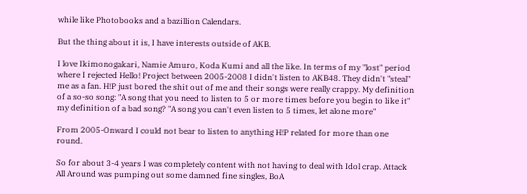while like Photobooks and a bazillion Calendars.

But the thing about it is, I have interests outside of AKB.

I love Ikimonogakari, Namie Amuro, Koda Kumi and all the like. In terms of my "lost" period where I rejected Hello! Project between 2005-2008 I didn't listen to AKB48. They didn't "steal" me as a fan. H!P just bored the shit out of me and their songs were really crappy. My definition of a so-so song: "A song that you need to listen to 5 or more times before you begin to like it" my definition of a bad song? "A song you can't even listen to 5 times, let alone more"

From 2005-Onward I could not bear to listen to anything H!P related for more than one round.

So for about 3-4 years I was completely content with not having to deal with Idol crap. Attack All Around was pumping out some damned fine singles, BoA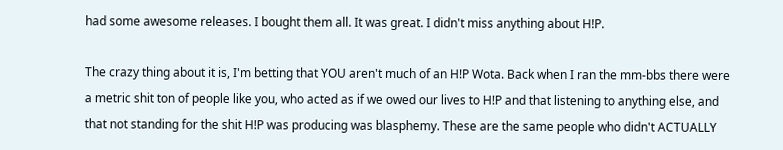had some awesome releases. I bought them all. It was great. I didn't miss anything about H!P.

The crazy thing about it is, I'm betting that YOU aren't much of an H!P Wota. Back when I ran the mm-bbs there were a metric shit ton of people like you, who acted as if we owed our lives to H!P and that listening to anything else, and that not standing for the shit H!P was producing was blasphemy. These are the same people who didn't ACTUALLY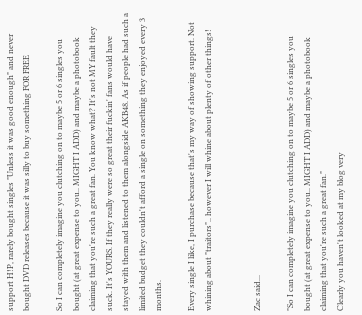support H!P, rarely bought singles "Unless it was good enough" and never bought DVD releases because it was silly to buy something FOR FREE

So I can completely imagine you clutching on to maybe 5 or 6 singles you bought (at great expense to you.. MIGHT I ADD) and maybe a photobook claiming that you're such a great fan. You know what? It's not MY fault they suck. It's YOURS. If they really were so great their fuckin' fans would have stayed with them and listened to them alongside AKB48. As if people had such a limited budget they couldn't afford a single on something they enjoyed every 3 months.

Every single I like, I purchase because that's my way of showing support. Not whining about "traitors".. however I will whine about plenty of other things!


Zac said...

"So I can completely imagine you clutching on to maybe 5 or 6 singles you bought (at great expense to you.. MIGHT I ADD) and maybe a photobook claiming that you're such a great fan."
Clearly you haven't looked at my blog very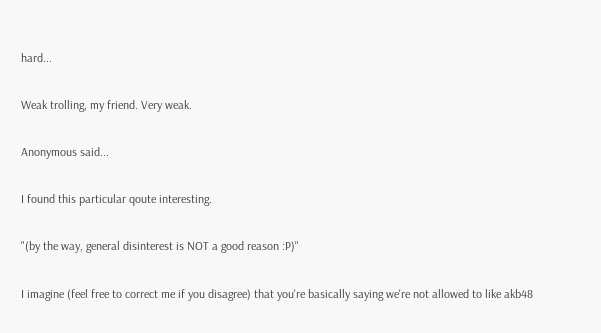hard...

Weak trolling, my friend. Very weak.

Anonymous said...

I found this particular qoute interesting.

"(by the way, general disinterest is NOT a good reason :P)"

I imagine (feel free to correct me if you disagree) that you're basically saying we're not allowed to like akb48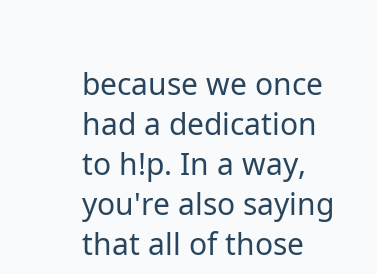because we once had a dedication to h!p. In a way, you're also saying that all of those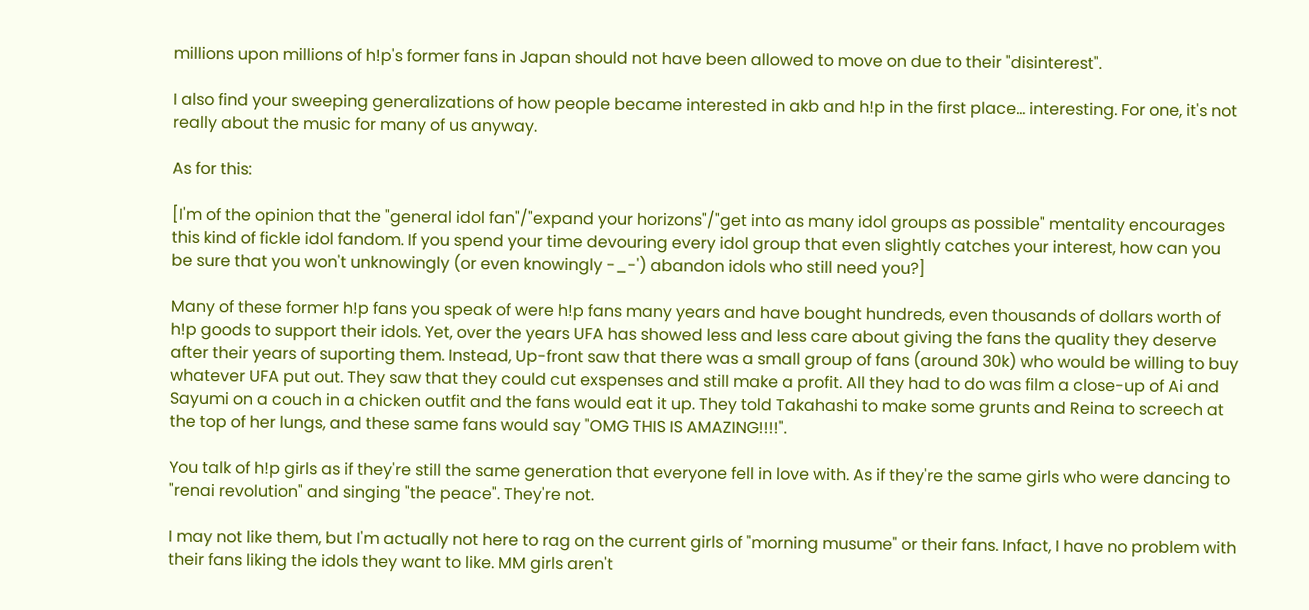millions upon millions of h!p's former fans in Japan should not have been allowed to move on due to their "disinterest".

I also find your sweeping generalizations of how people became interested in akb and h!p in the first place... interesting. For one, it's not really about the music for many of us anyway.

As for this:

[I'm of the opinion that the "general idol fan"/"expand your horizons"/"get into as many idol groups as possible" mentality encourages this kind of fickle idol fandom. If you spend your time devouring every idol group that even slightly catches your interest, how can you be sure that you won't unknowingly (or even knowingly -_-') abandon idols who still need you?]

Many of these former h!p fans you speak of were h!p fans many years and have bought hundreds, even thousands of dollars worth of h!p goods to support their idols. Yet, over the years UFA has showed less and less care about giving the fans the quality they deserve after their years of suporting them. Instead, Up-front saw that there was a small group of fans (around 30k) who would be willing to buy whatever UFA put out. They saw that they could cut exspenses and still make a profit. All they had to do was film a close-up of Ai and Sayumi on a couch in a chicken outfit and the fans would eat it up. They told Takahashi to make some grunts and Reina to screech at the top of her lungs, and these same fans would say "OMG THIS IS AMAZING!!!!".

You talk of h!p girls as if they're still the same generation that everyone fell in love with. As if they're the same girls who were dancing to "renai revolution" and singing "the peace". They're not.

I may not like them, but I'm actually not here to rag on the current girls of "morning musume" or their fans. Infact, I have no problem with their fans liking the idols they want to like. MM girls aren't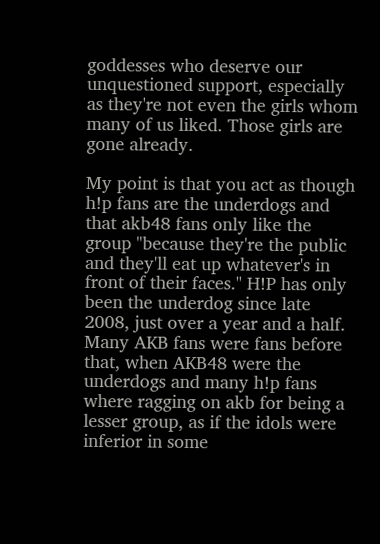goddesses who deserve our unquestioned support, especially as they're not even the girls whom many of us liked. Those girls are gone already.

My point is that you act as though h!p fans are the underdogs and that akb48 fans only like the group "because they're the public and they'll eat up whatever's in front of their faces." H!P has only been the underdog since late 2008, just over a year and a half. Many AKB fans were fans before that, when AKB48 were the underdogs and many h!p fans where ragging on akb for being a lesser group, as if the idols were inferior in some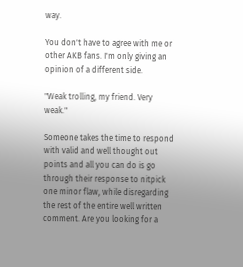way.

You don't have to agree with me or other AKB fans. I'm only giving an opinion of a different side.

"Weak trolling, my friend. Very weak."

Someone takes the time to respond with valid and well thought out points and all you can do is go through their response to nitpick one minor flaw, while disregarding the rest of the entire well written comment. Are you looking for a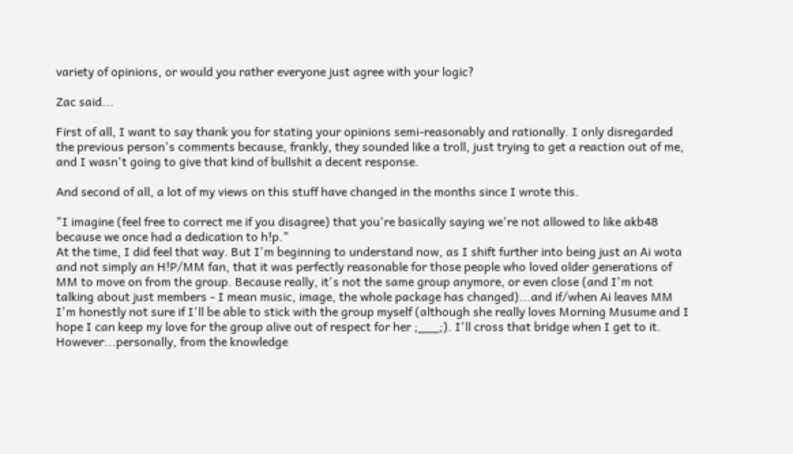variety of opinions, or would you rather everyone just agree with your logic?

Zac said...

First of all, I want to say thank you for stating your opinions semi-reasonably and rationally. I only disregarded the previous person's comments because, frankly, they sounded like a troll, just trying to get a reaction out of me, and I wasn't going to give that kind of bullshit a decent response.

And second of all, a lot of my views on this stuff have changed in the months since I wrote this.

"I imagine (feel free to correct me if you disagree) that you're basically saying we're not allowed to like akb48 because we once had a dedication to h!p."
At the time, I did feel that way. But I'm beginning to understand now, as I shift further into being just an Ai wota and not simply an H!P/MM fan, that it was perfectly reasonable for those people who loved older generations of MM to move on from the group. Because really, it's not the same group anymore, or even close (and I'm not talking about just members - I mean music, image, the whole package has changed)...and if/when Ai leaves MM I'm honestly not sure if I'll be able to stick with the group myself (although she really loves Morning Musume and I hope I can keep my love for the group alive out of respect for her ;___;). I'll cross that bridge when I get to it.
However...personally, from the knowledge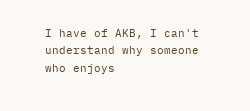I have of AKB, I can't understand why someone who enjoys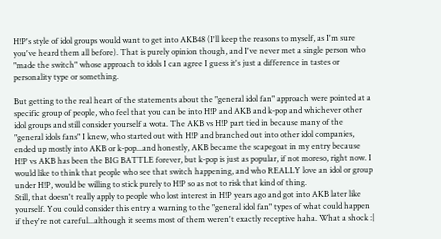H!P's style of idol groups would want to get into AKB48 (I'll keep the reasons to myself, as I'm sure you've heard them all before). That is purely opinion though, and I've never met a single person who "made the switch" whose approach to idols I can agree I guess it's just a difference in tastes or personality type or something.

But getting to the real heart of the statements about the "general idol fan" approach were pointed at a specific group of people, who feel that you can be into H!P and AKB and k-pop and whichever other idol groups and still consider yourself a wota. The AKB vs H!P part tied in because many of the "general idols fans" I knew, who started out with H!P and branched out into other idol companies, ended up mostly into AKB or k-pop...and honestly, AKB became the scapegoat in my entry because H!P vs AKB has been the BIG BATTLE forever, but k-pop is just as popular, if not moreso, right now. I would like to think that people who see that switch happening, and who REALLY love an idol or group under H!P, would be willing to stick purely to H!P so as not to risk that kind of thing.
Still, that doesn't really apply to people who lost interest in H!P years ago and got into AKB later like yourself. You could consider this entry a warning to the "general idol fan" types of what could happen if they're not careful...although it seems most of them weren't exactly receptive haha. What a shock :|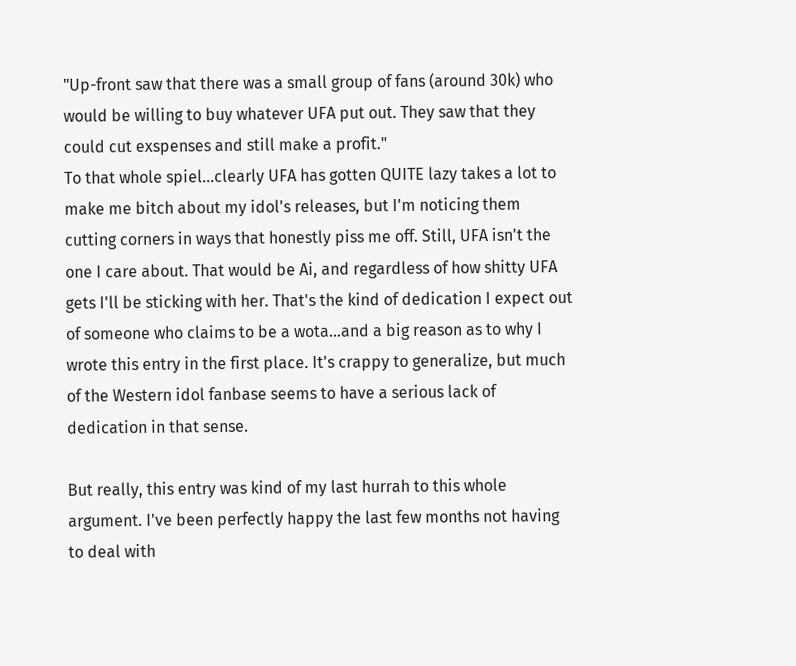"Up-front saw that there was a small group of fans (around 30k) who would be willing to buy whatever UFA put out. They saw that they could cut exspenses and still make a profit."
To that whole spiel...clearly UFA has gotten QUITE lazy takes a lot to make me bitch about my idol's releases, but I'm noticing them cutting corners in ways that honestly piss me off. Still, UFA isn't the one I care about. That would be Ai, and regardless of how shitty UFA gets I'll be sticking with her. That's the kind of dedication I expect out of someone who claims to be a wota...and a big reason as to why I wrote this entry in the first place. It's crappy to generalize, but much of the Western idol fanbase seems to have a serious lack of dedication in that sense.

But really, this entry was kind of my last hurrah to this whole argument. I've been perfectly happy the last few months not having to deal with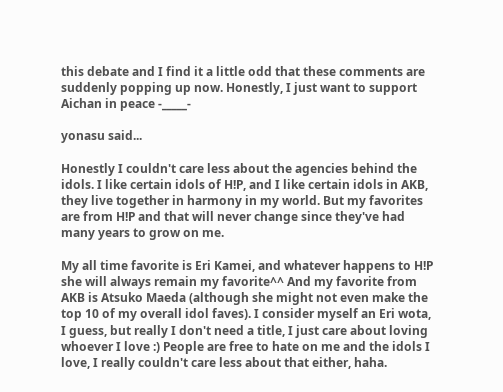this debate and I find it a little odd that these comments are suddenly popping up now. Honestly, I just want to support Aichan in peace -_____-

yonasu said...

Honestly I couldn't care less about the agencies behind the idols. I like certain idols of H!P, and I like certain idols in AKB, they live together in harmony in my world. But my favorites are from H!P and that will never change since they've had many years to grow on me.

My all time favorite is Eri Kamei, and whatever happens to H!P she will always remain my favorite^^ And my favorite from AKB is Atsuko Maeda (although she might not even make the top 10 of my overall idol faves). I consider myself an Eri wota, I guess, but really I don't need a title, I just care about loving whoever I love :) People are free to hate on me and the idols I love, I really couldn't care less about that either, haha.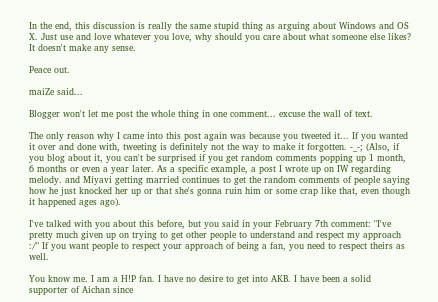In the end, this discussion is really the same stupid thing as arguing about Windows and OS X. Just use and love whatever you love, why should you care about what someone else likes? It doesn't make any sense.

Peace out.

maiZe said...

Blogger won't let me post the whole thing in one comment... excuse the wall of text.

The only reason why I came into this post again was because you tweeted it... If you wanted it over and done with, tweeting is definitely not the way to make it forgotten. -_-; (Also, if you blog about it, you can't be surprised if you get random comments popping up 1 month, 6 months or even a year later. As a specific example, a post I wrote up on IW regarding melody. and Miyavi getting married continues to get the random comments of people saying how he just knocked her up or that she's gonna ruin him or some crap like that, even though it happened ages ago).

I've talked with you about this before, but you said in your February 7th comment: "I've pretty much given up on trying to get other people to understand and respect my approach :/" If you want people to respect your approach of being a fan, you need to respect theirs as well.

You know me. I am a H!P fan. I have no desire to get into AKB. I have been a solid supporter of Aichan since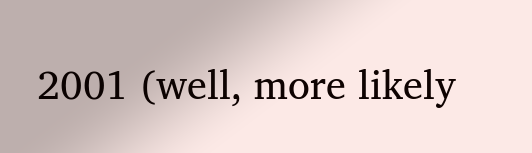2001 (well, more likely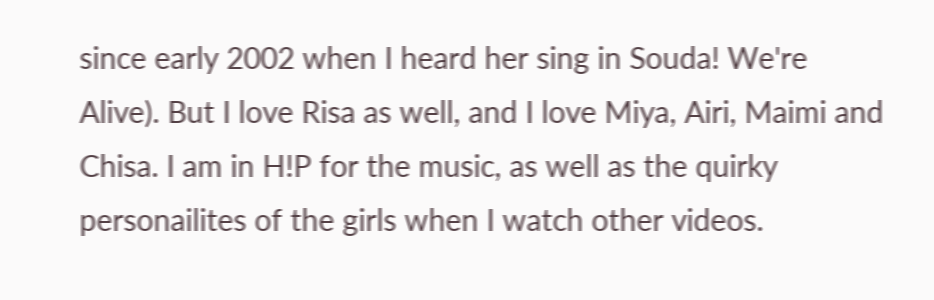since early 2002 when I heard her sing in Souda! We're Alive). But I love Risa as well, and I love Miya, Airi, Maimi and Chisa. I am in H!P for the music, as well as the quirky personailites of the girls when I watch other videos.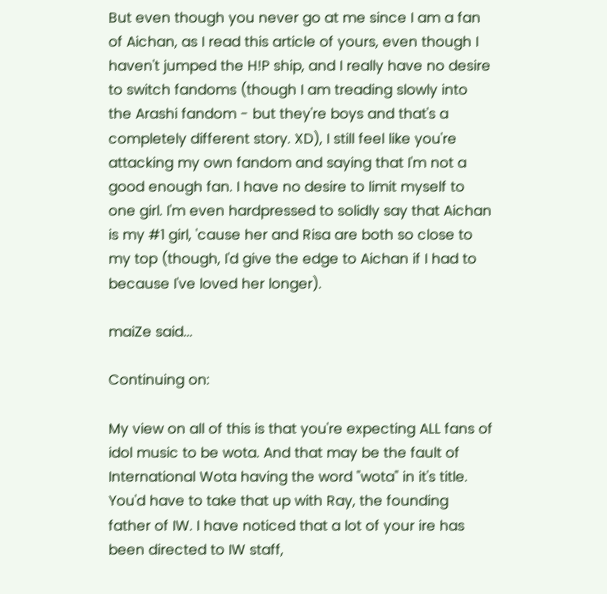But even though you never go at me since I am a fan of Aichan, as I read this article of yours, even though I haven't jumped the H!P ship, and I really have no desire to switch fandoms (though I am treading slowly into the Arashi fandom - but they're boys and that's a completely different story. XD), I still feel like you're attacking my own fandom and saying that I'm not a good enough fan. I have no desire to limit myself to one girl. I'm even hardpressed to solidly say that Aichan is my #1 girl, 'cause her and Risa are both so close to my top (though, I'd give the edge to Aichan if I had to because I've loved her longer).

maiZe said...

Continuing on:

My view on all of this is that you're expecting ALL fans of idol music to be wota. And that may be the fault of International Wota having the word "wota" in it's title. You'd have to take that up with Ray, the founding father of IW. I have noticed that a lot of your ire has been directed to IW staff,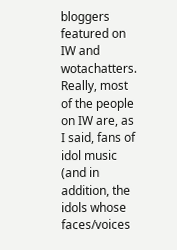bloggers featured on IW and wotachatters. Really, most of the people on IW are, as I said, fans of idol music (and in addition, the idols whose faces/voices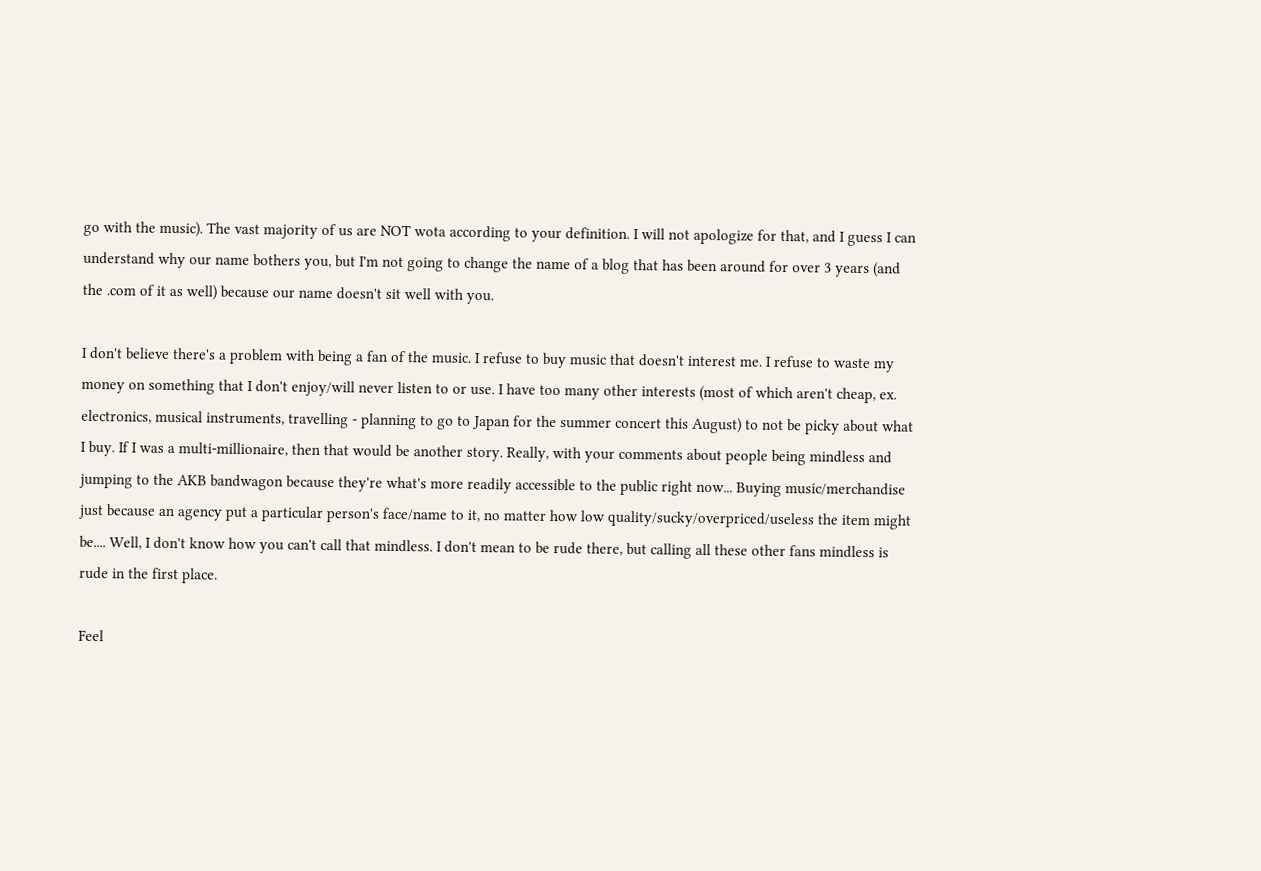go with the music). The vast majority of us are NOT wota according to your definition. I will not apologize for that, and I guess I can understand why our name bothers you, but I'm not going to change the name of a blog that has been around for over 3 years (and the .com of it as well) because our name doesn't sit well with you.

I don't believe there's a problem with being a fan of the music. I refuse to buy music that doesn't interest me. I refuse to waste my money on something that I don't enjoy/will never listen to or use. I have too many other interests (most of which aren't cheap, ex. electronics, musical instruments, travelling - planning to go to Japan for the summer concert this August) to not be picky about what I buy. If I was a multi-millionaire, then that would be another story. Really, with your comments about people being mindless and jumping to the AKB bandwagon because they're what's more readily accessible to the public right now... Buying music/merchandise just because an agency put a particular person's face/name to it, no matter how low quality/sucky/overpriced/useless the item might be.... Well, I don't know how you can't call that mindless. I don't mean to be rude there, but calling all these other fans mindless is rude in the first place.

Feel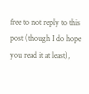free to not reply to this post (though I do hope you read it at least),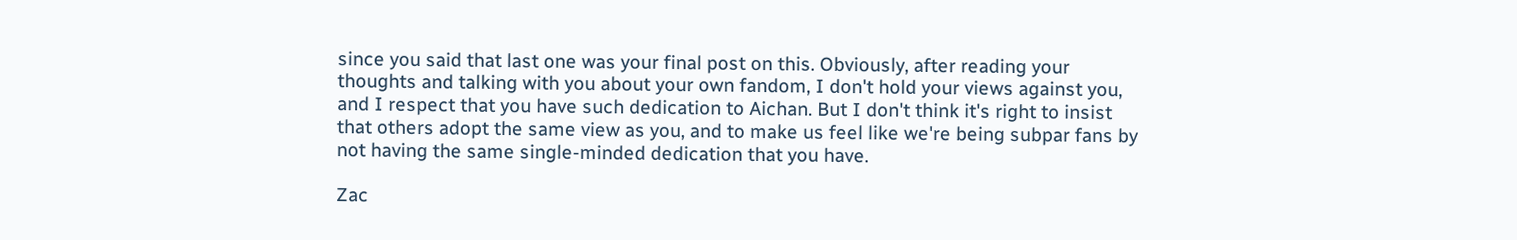since you said that last one was your final post on this. Obviously, after reading your thoughts and talking with you about your own fandom, I don't hold your views against you, and I respect that you have such dedication to Aichan. But I don't think it's right to insist that others adopt the same view as you, and to make us feel like we're being subpar fans by not having the same single-minded dedication that you have.

Zac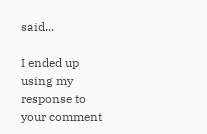said...

I ended up using my response to your comment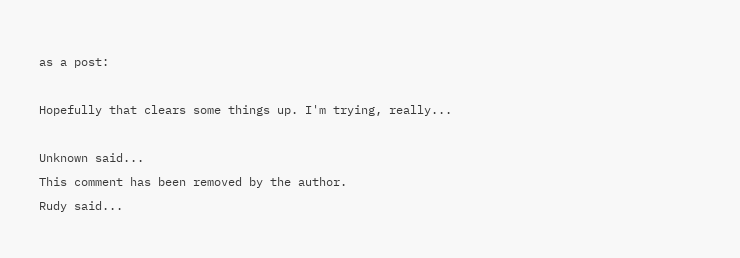as a post:

Hopefully that clears some things up. I'm trying, really...

Unknown said...
This comment has been removed by the author.
Rudy said...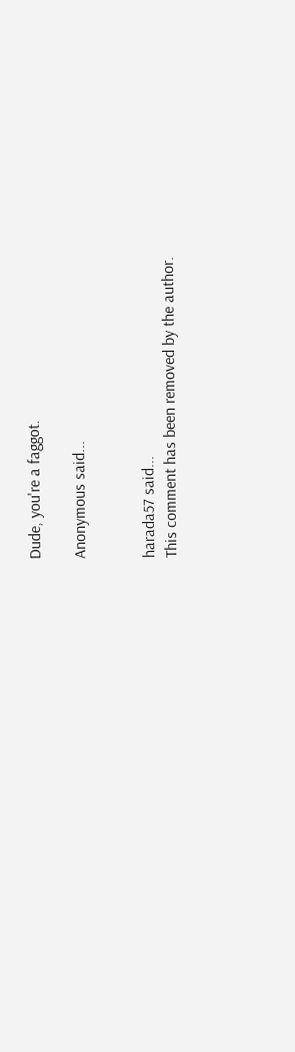Dude, you're a faggot.

Anonymous said...


harada57 said...
This comment has been removed by the author.